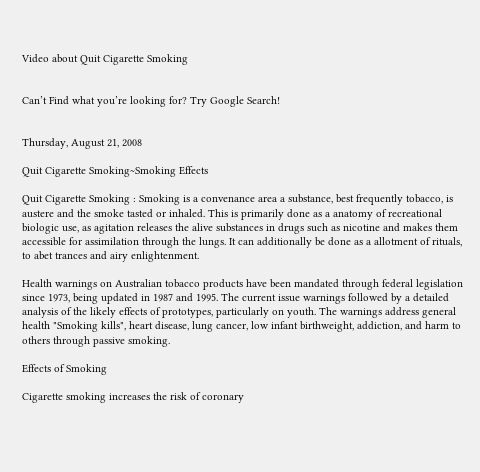Video about Quit Cigarette Smoking


Can’t Find what you’re looking for? Try Google Search!


Thursday, August 21, 2008

Quit Cigarette Smoking~Smoking Effects

Quit Cigarette Smoking : Smoking is a convenance area a substance, best frequently tobacco, is austere and the smoke tasted or inhaled. This is primarily done as a anatomy of recreational biologic use, as agitation releases the alive substances in drugs such as nicotine and makes them accessible for assimilation through the lungs. It can additionally be done as a allotment of rituals, to abet trances and airy enlightenment.

Health warnings on Australian tobacco products have been mandated through federal legislation since 1973, being updated in 1987 and 1995. The current issue warnings followed by a detailed analysis of the likely effects of prototypes, particularly on youth. The warnings address general health "Smoking kills", heart disease, lung cancer, low infant birthweight, addiction, and harm to others through passive smoking.

Effects of Smoking

Cigarette smoking increases the risk of coronary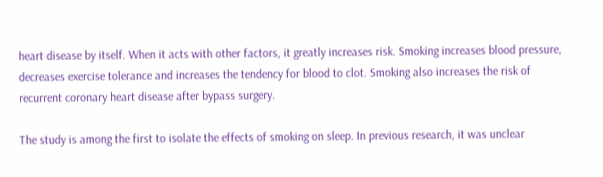heart disease by itself. When it acts with other factors, it greatly increases risk. Smoking increases blood pressure, decreases exercise tolerance and increases the tendency for blood to clot. Smoking also increases the risk of recurrent coronary heart disease after bypass surgery.

The study is among the first to isolate the effects of smoking on sleep. In previous research, it was unclear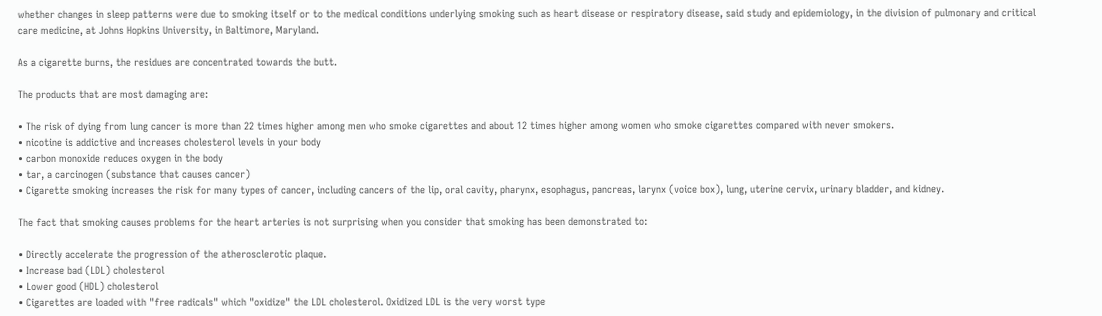whether changes in sleep patterns were due to smoking itself or to the medical conditions underlying smoking such as heart disease or respiratory disease, said study and epidemiology, in the division of pulmonary and critical care medicine, at Johns Hopkins University, in Baltimore, Maryland.

As a cigarette burns, the residues are concentrated towards the butt.

The products that are most damaging are:

• The risk of dying from lung cancer is more than 22 times higher among men who smoke cigarettes and about 12 times higher among women who smoke cigarettes compared with never smokers.
• nicotine is addictive and increases cholesterol levels in your body
• carbon monoxide reduces oxygen in the body
• tar, a carcinogen (substance that causes cancer)
• Cigarette smoking increases the risk for many types of cancer, including cancers of the lip, oral cavity, pharynx, esophagus, pancreas, larynx (voice box), lung, uterine cervix, urinary bladder, and kidney.

The fact that smoking causes problems for the heart arteries is not surprising when you consider that smoking has been demonstrated to:

• Directly accelerate the progression of the atherosclerotic plaque.
• Increase bad (LDL) cholesterol
• Lower good (HDL) cholesterol
• Cigarettes are loaded with "free radicals" which "oxidize" the LDL cholesterol. Oxidized LDL is the very worst type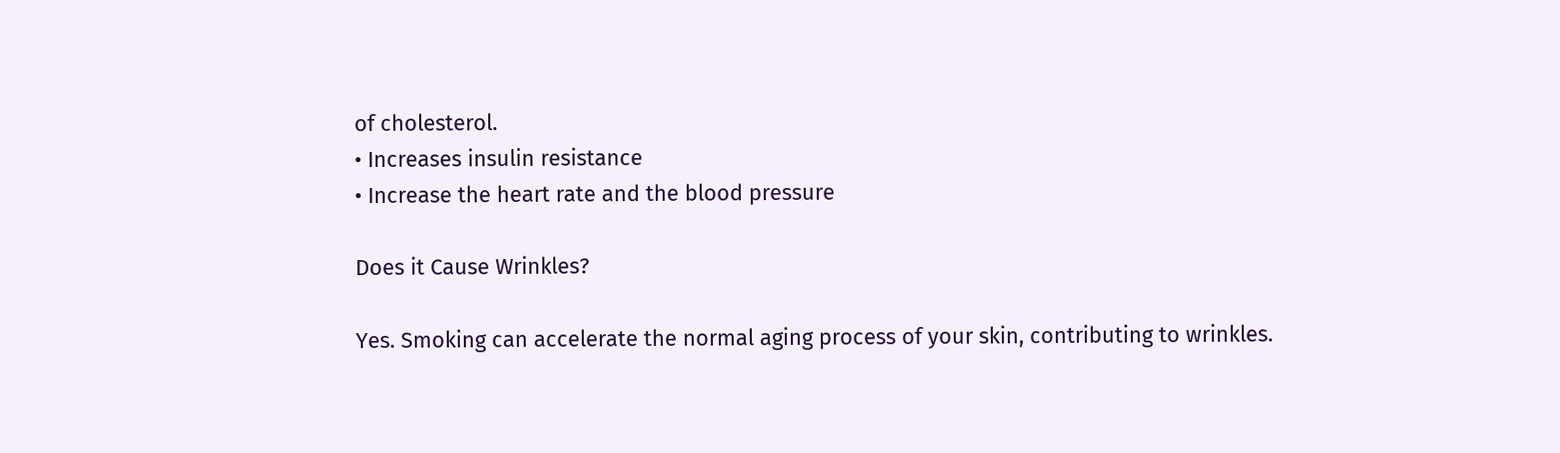of cholesterol.
• Increases insulin resistance
• Increase the heart rate and the blood pressure

Does it Cause Wrinkles?

Yes. Smoking can accelerate the normal aging process of your skin, contributing to wrinkles.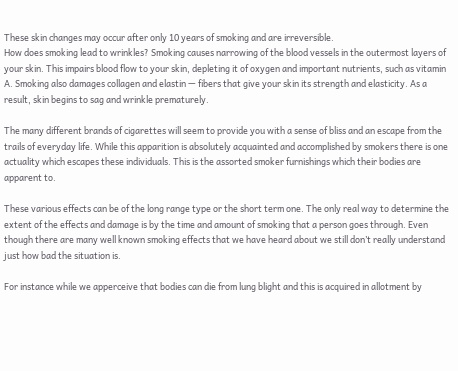These skin changes may occur after only 10 years of smoking and are irreversible.
How does smoking lead to wrinkles? Smoking causes narrowing of the blood vessels in the outermost layers of your skin. This impairs blood flow to your skin, depleting it of oxygen and important nutrients, such as vitamin A. Smoking also damages collagen and elastin — fibers that give your skin its strength and elasticity. As a result, skin begins to sag and wrinkle prematurely.

The many different brands of cigarettes will seem to provide you with a sense of bliss and an escape from the trails of everyday life. While this apparition is absolutely acquainted and accomplished by smokers there is one actuality which escapes these individuals. This is the assorted smoker furnishings which their bodies are apparent to.

These various effects can be of the long range type or the short term one. The only real way to determine the extent of the effects and damage is by the time and amount of smoking that a person goes through. Even though there are many well known smoking effects that we have heard about we still don’t really understand just how bad the situation is.

For instance while we apperceive that bodies can die from lung blight and this is acquired in allotment by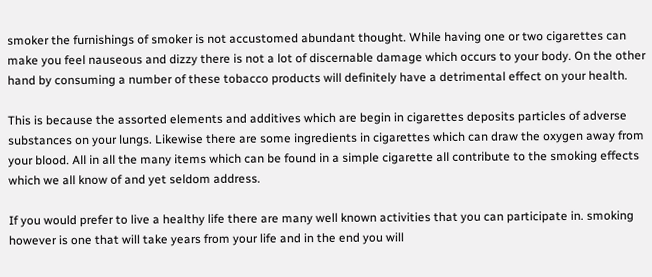smoker the furnishings of smoker is not accustomed abundant thought. While having one or two cigarettes can make you feel nauseous and dizzy there is not a lot of discernable damage which occurs to your body. On the other hand by consuming a number of these tobacco products will definitely have a detrimental effect on your health.

This is because the assorted elements and additives which are begin in cigarettes deposits particles of adverse substances on your lungs. Likewise there are some ingredients in cigarettes which can draw the oxygen away from your blood. All in all the many items which can be found in a simple cigarette all contribute to the smoking effects which we all know of and yet seldom address.

If you would prefer to live a healthy life there are many well known activities that you can participate in. smoking however is one that will take years from your life and in the end you will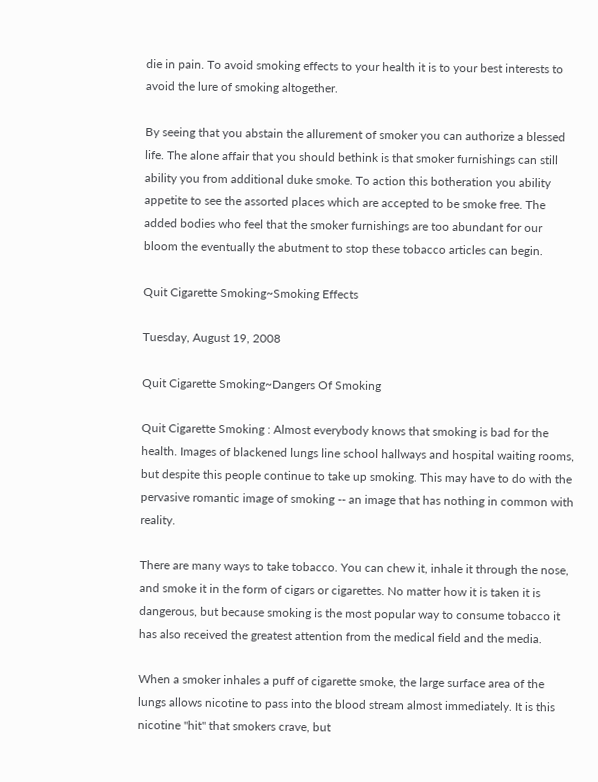die in pain. To avoid smoking effects to your health it is to your best interests to avoid the lure of smoking altogether.

By seeing that you abstain the allurement of smoker you can authorize a blessed life. The alone affair that you should bethink is that smoker furnishings can still ability you from additional duke smoke. To action this botheration you ability appetite to see the assorted places which are accepted to be smoke free. The added bodies who feel that the smoker furnishings are too abundant for our bloom the eventually the abutment to stop these tobacco articles can begin.

Quit Cigarette Smoking~Smoking Effects

Tuesday, August 19, 2008

Quit Cigarette Smoking~Dangers Of Smoking

Quit Cigarette Smoking : Almost everybody knows that smoking is bad for the health. Images of blackened lungs line school hallways and hospital waiting rooms, but despite this people continue to take up smoking. This may have to do with the pervasive romantic image of smoking -- an image that has nothing in common with reality.

There are many ways to take tobacco. You can chew it, inhale it through the nose, and smoke it in the form of cigars or cigarettes. No matter how it is taken it is dangerous, but because smoking is the most popular way to consume tobacco it has also received the greatest attention from the medical field and the media.

When a smoker inhales a puff of cigarette smoke, the large surface area of the lungs allows nicotine to pass into the blood stream almost immediately. It is this nicotine "hit" that smokers crave, but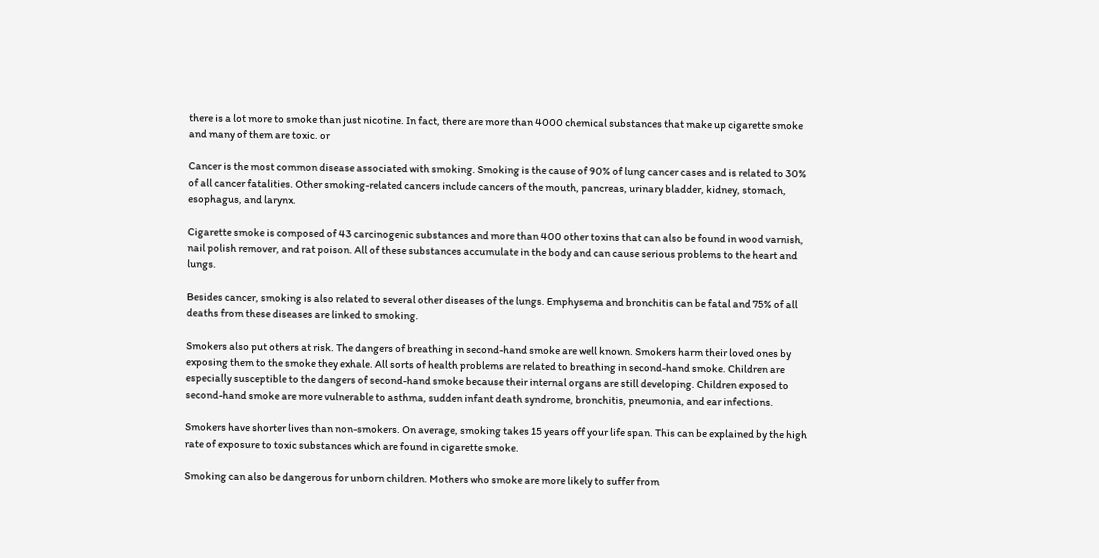there is a lot more to smoke than just nicotine. In fact, there are more than 4000 chemical substances that make up cigarette smoke and many of them are toxic. or

Cancer is the most common disease associated with smoking. Smoking is the cause of 90% of lung cancer cases and is related to 30% of all cancer fatalities. Other smoking-related cancers include cancers of the mouth, pancreas, urinary bladder, kidney, stomach, esophagus, and larynx.

Cigarette smoke is composed of 43 carcinogenic substances and more than 400 other toxins that can also be found in wood varnish, nail polish remover, and rat poison. All of these substances accumulate in the body and can cause serious problems to the heart and lungs.

Besides cancer, smoking is also related to several other diseases of the lungs. Emphysema and bronchitis can be fatal and 75% of all deaths from these diseases are linked to smoking.

Smokers also put others at risk. The dangers of breathing in second-hand smoke are well known. Smokers harm their loved ones by exposing them to the smoke they exhale. All sorts of health problems are related to breathing in second-hand smoke. Children are especially susceptible to the dangers of second-hand smoke because their internal organs are still developing. Children exposed to second-hand smoke are more vulnerable to asthma, sudden infant death syndrome, bronchitis, pneumonia, and ear infections.

Smokers have shorter lives than non-smokers. On average, smoking takes 15 years off your life span. This can be explained by the high rate of exposure to toxic substances which are found in cigarette smoke.

Smoking can also be dangerous for unborn children. Mothers who smoke are more likely to suffer from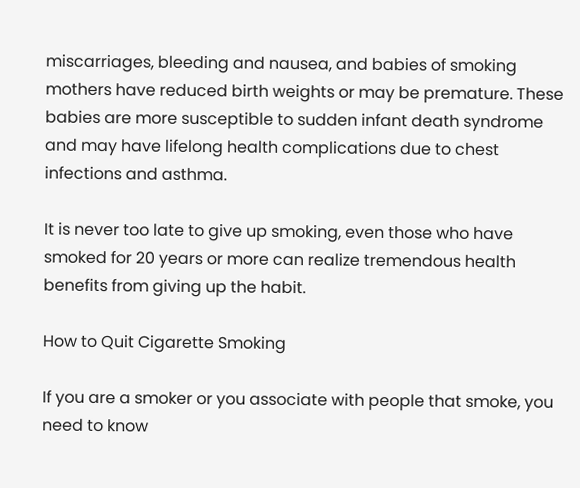miscarriages, bleeding and nausea, and babies of smoking mothers have reduced birth weights or may be premature. These babies are more susceptible to sudden infant death syndrome and may have lifelong health complications due to chest infections and asthma.

It is never too late to give up smoking, even those who have smoked for 20 years or more can realize tremendous health benefits from giving up the habit.

How to Quit Cigarette Smoking

If you are a smoker or you associate with people that smoke, you need to know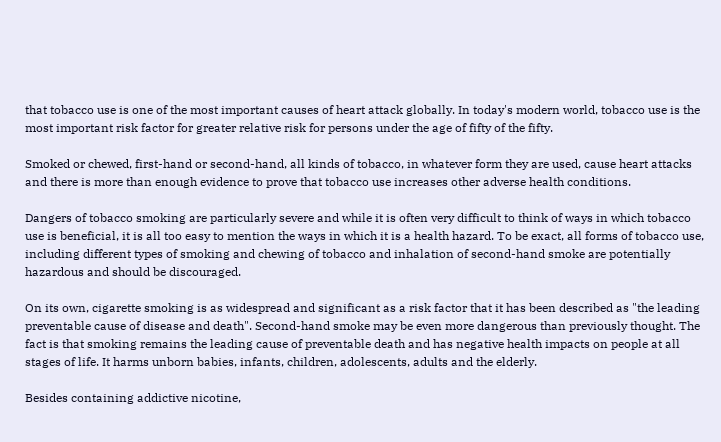that tobacco use is one of the most important causes of heart attack globally. In today's modern world, tobacco use is the most important risk factor for greater relative risk for persons under the age of fifty of the fifty.

Smoked or chewed, first-hand or second-hand, all kinds of tobacco, in whatever form they are used, cause heart attacks and there is more than enough evidence to prove that tobacco use increases other adverse health conditions.

Dangers of tobacco smoking are particularly severe and while it is often very difficult to think of ways in which tobacco use is beneficial, it is all too easy to mention the ways in which it is a health hazard. To be exact, all forms of tobacco use, including different types of smoking and chewing of tobacco and inhalation of second-hand smoke are potentially hazardous and should be discouraged.

On its own, cigarette smoking is as widespread and significant as a risk factor that it has been described as "the leading preventable cause of disease and death". Second-hand smoke may be even more dangerous than previously thought. The fact is that smoking remains the leading cause of preventable death and has negative health impacts on people at all stages of life. It harms unborn babies, infants, children, adolescents, adults and the elderly.

Besides containing addictive nicotine,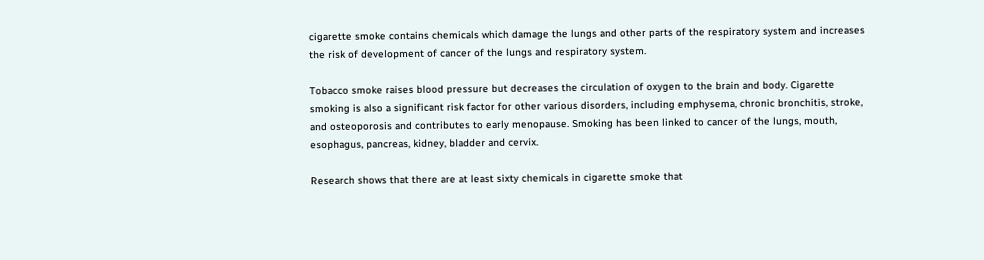cigarette smoke contains chemicals which damage the lungs and other parts of the respiratory system and increases the risk of development of cancer of the lungs and respiratory system.

Tobacco smoke raises blood pressure but decreases the circulation of oxygen to the brain and body. Cigarette smoking is also a significant risk factor for other various disorders, including emphysema, chronic bronchitis, stroke, and osteoporosis and contributes to early menopause. Smoking has been linked to cancer of the lungs, mouth, esophagus, pancreas, kidney, bladder and cervix.

Research shows that there are at least sixty chemicals in cigarette smoke that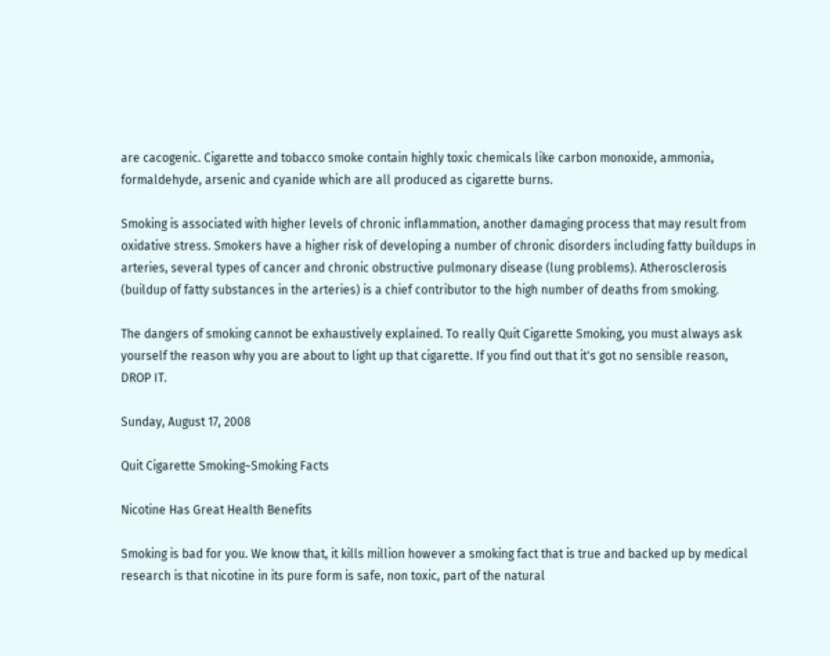are cacogenic. Cigarette and tobacco smoke contain highly toxic chemicals like carbon monoxide, ammonia, formaldehyde, arsenic and cyanide which are all produced as cigarette burns.

Smoking is associated with higher levels of chronic inflammation, another damaging process that may result from oxidative stress. Smokers have a higher risk of developing a number of chronic disorders including fatty buildups in arteries, several types of cancer and chronic obstructive pulmonary disease (lung problems). Atherosclerosis (buildup of fatty substances in the arteries) is a chief contributor to the high number of deaths from smoking.

The dangers of smoking cannot be exhaustively explained. To really Quit Cigarette Smoking, you must always ask yourself the reason why you are about to light up that cigarette. If you find out that it's got no sensible reason, DROP IT.

Sunday, August 17, 2008

Quit Cigarette Smoking~Smoking Facts

Nicotine Has Great Health Benefits

Smoking is bad for you. We know that, it kills million however a smoking fact that is true and backed up by medical research is that nicotine in its pure form is safe, non toxic, part of the natural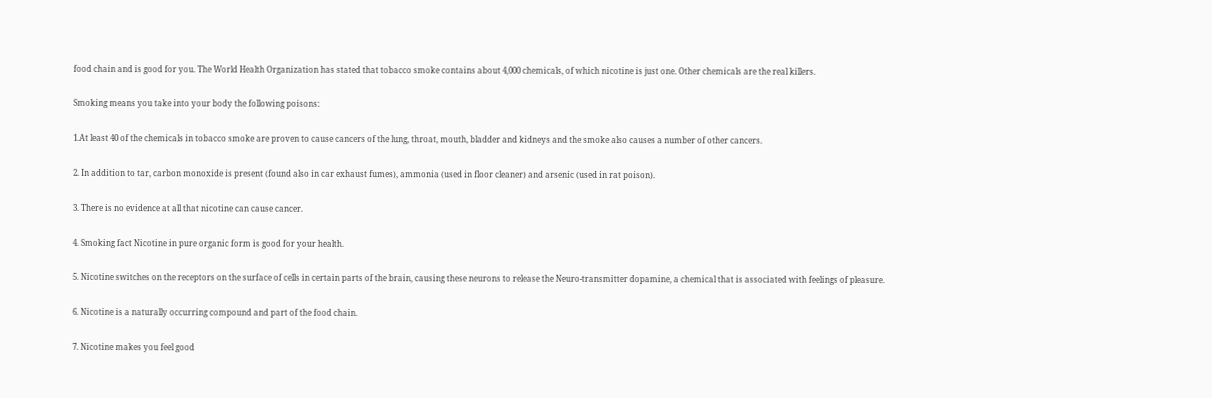food chain and is good for you. The World Health Organization has stated that tobacco smoke contains about 4,000 chemicals, of which nicotine is just one. Other chemicals are the real killers.

Smoking means you take into your body the following poisons:

1.At least 40 of the chemicals in tobacco smoke are proven to cause cancers of the lung, throat, mouth, bladder and kidneys and the smoke also causes a number of other cancers.

2. In addition to tar, carbon monoxide is present (found also in car exhaust fumes), ammonia (used in floor cleaner) and arsenic (used in rat poison).

3. There is no evidence at all that nicotine can cause cancer.

4. Smoking fact Nicotine in pure organic form is good for your health.

5. Nicotine switches on the receptors on the surface of cells in certain parts of the brain, causing these neurons to release the Neuro-transmitter dopamine, a chemical that is associated with feelings of pleasure.

6. Nicotine is a naturally occurring compound and part of the food chain.

7. Nicotine makes you feel good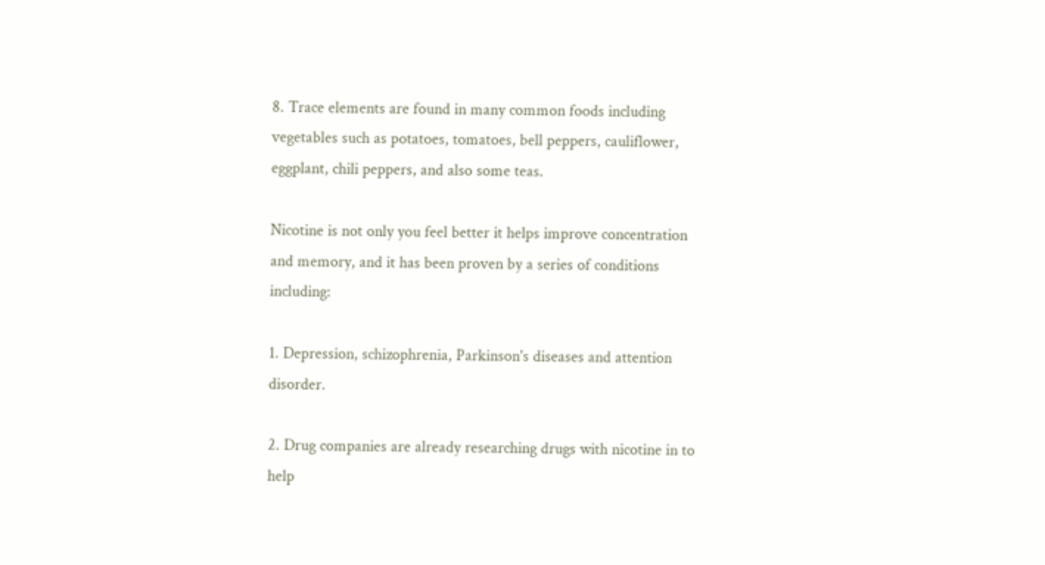8. Trace elements are found in many common foods including vegetables such as potatoes, tomatoes, bell peppers, cauliflower, eggplant, chili peppers, and also some teas.

Nicotine is not only you feel better it helps improve concentration and memory, and it has been proven by a series of conditions including:

1. Depression, schizophrenia, Parkinson's diseases and attention disorder.

2. Drug companies are already researching drugs with nicotine in to help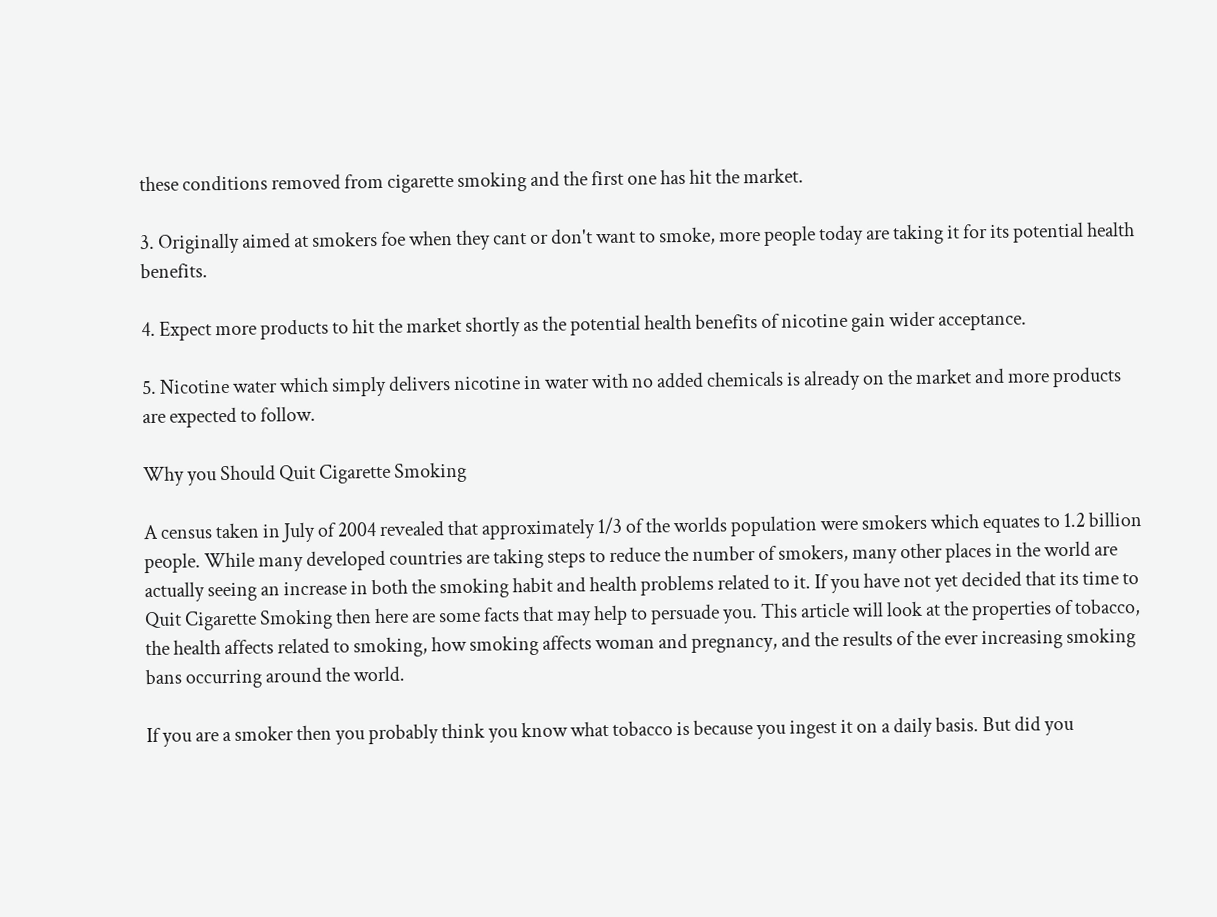these conditions removed from cigarette smoking and the first one has hit the market.

3. Originally aimed at smokers foe when they cant or don't want to smoke, more people today are taking it for its potential health benefits.

4. Expect more products to hit the market shortly as the potential health benefits of nicotine gain wider acceptance.

5. Nicotine water which simply delivers nicotine in water with no added chemicals is already on the market and more products are expected to follow.

Why you Should Quit Cigarette Smoking

A census taken in July of 2004 revealed that approximately 1/3 of the worlds population were smokers which equates to 1.2 billion people. While many developed countries are taking steps to reduce the number of smokers, many other places in the world are actually seeing an increase in both the smoking habit and health problems related to it. If you have not yet decided that its time to Quit Cigarette Smoking then here are some facts that may help to persuade you. This article will look at the properties of tobacco, the health affects related to smoking, how smoking affects woman and pregnancy, and the results of the ever increasing smoking bans occurring around the world.

If you are a smoker then you probably think you know what tobacco is because you ingest it on a daily basis. But did you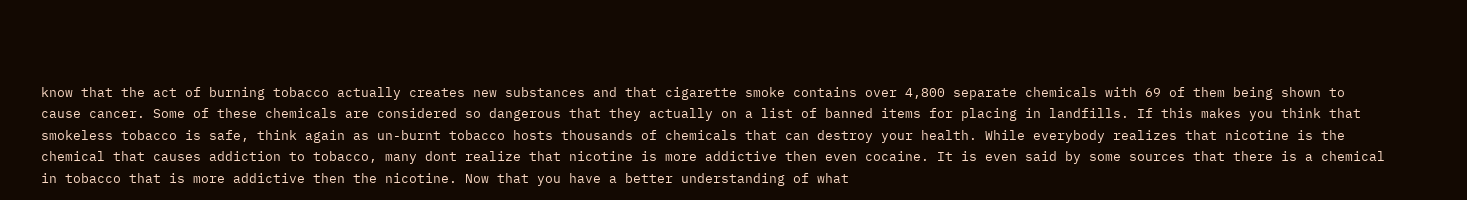know that the act of burning tobacco actually creates new substances and that cigarette smoke contains over 4,800 separate chemicals with 69 of them being shown to cause cancer. Some of these chemicals are considered so dangerous that they actually on a list of banned items for placing in landfills. If this makes you think that smokeless tobacco is safe, think again as un-burnt tobacco hosts thousands of chemicals that can destroy your health. While everybody realizes that nicotine is the chemical that causes addiction to tobacco, many dont realize that nicotine is more addictive then even cocaine. It is even said by some sources that there is a chemical in tobacco that is more addictive then the nicotine. Now that you have a better understanding of what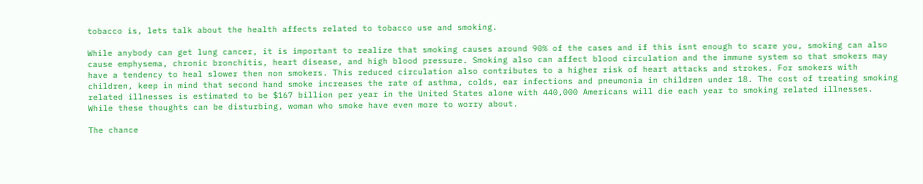tobacco is, lets talk about the health affects related to tobacco use and smoking.

While anybody can get lung cancer, it is important to realize that smoking causes around 90% of the cases and if this isnt enough to scare you, smoking can also cause emphysema, chronic bronchitis, heart disease, and high blood pressure. Smoking also can affect blood circulation and the immune system so that smokers may have a tendency to heal slower then non smokers. This reduced circulation also contributes to a higher risk of heart attacks and strokes. For smokers with children, keep in mind that second hand smoke increases the rate of asthma, colds, ear infections and pneumonia in children under 18. The cost of treating smoking related illnesses is estimated to be $167 billion per year in the United States alone with 440,000 Americans will die each year to smoking related illnesses. While these thoughts can be disturbing, woman who smoke have even more to worry about.

The chance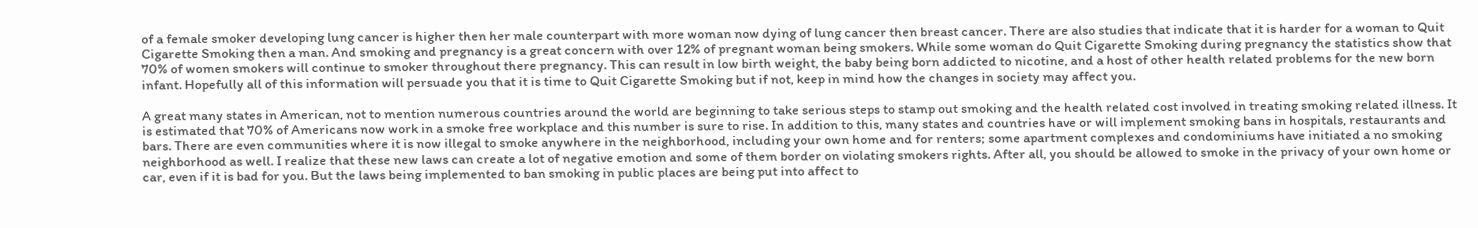of a female smoker developing lung cancer is higher then her male counterpart with more woman now dying of lung cancer then breast cancer. There are also studies that indicate that it is harder for a woman to Quit Cigarette Smoking then a man. And smoking and pregnancy is a great concern with over 12% of pregnant woman being smokers. While some woman do Quit Cigarette Smoking during pregnancy the statistics show that 70% of women smokers will continue to smoker throughout there pregnancy. This can result in low birth weight, the baby being born addicted to nicotine, and a host of other health related problems for the new born infant. Hopefully all of this information will persuade you that it is time to Quit Cigarette Smoking but if not, keep in mind how the changes in society may affect you.

A great many states in American, not to mention numerous countries around the world are beginning to take serious steps to stamp out smoking and the health related cost involved in treating smoking related illness. It is estimated that 70% of Americans now work in a smoke free workplace and this number is sure to rise. In addition to this, many states and countries have or will implement smoking bans in hospitals, restaurants and bars. There are even communities where it is now illegal to smoke anywhere in the neighborhood, including your own home and for renters; some apartment complexes and condominiums have initiated a no smoking neighborhood as well. I realize that these new laws can create a lot of negative emotion and some of them border on violating smokers rights. After all, you should be allowed to smoke in the privacy of your own home or car, even if it is bad for you. But the laws being implemented to ban smoking in public places are being put into affect to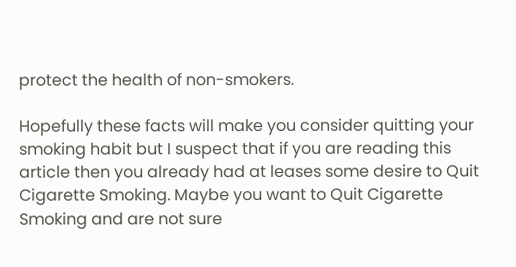protect the health of non-smokers.

Hopefully these facts will make you consider quitting your smoking habit but I suspect that if you are reading this article then you already had at leases some desire to Quit Cigarette Smoking. Maybe you want to Quit Cigarette Smoking and are not sure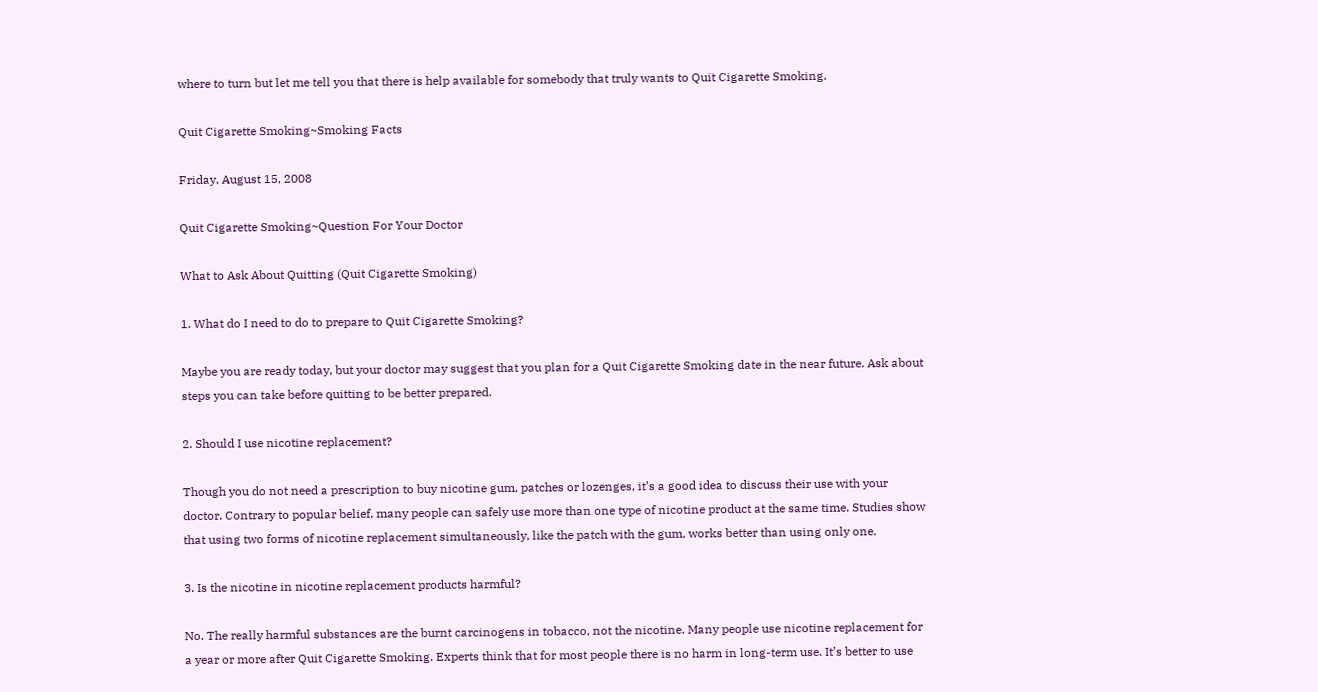where to turn but let me tell you that there is help available for somebody that truly wants to Quit Cigarette Smoking.

Quit Cigarette Smoking~Smoking Facts

Friday, August 15, 2008

Quit Cigarette Smoking~Question For Your Doctor

What to Ask About Quitting (Quit Cigarette Smoking)

1. What do I need to do to prepare to Quit Cigarette Smoking?

Maybe you are ready today, but your doctor may suggest that you plan for a Quit Cigarette Smoking date in the near future. Ask about steps you can take before quitting to be better prepared.

2. Should I use nicotine replacement?

Though you do not need a prescription to buy nicotine gum, patches or lozenges, it’s a good idea to discuss their use with your doctor. Contrary to popular belief, many people can safely use more than one type of nicotine product at the same time. Studies show that using two forms of nicotine replacement simultaneously, like the patch with the gum, works better than using only one.

3. Is the nicotine in nicotine replacement products harmful?

No. The really harmful substances are the burnt carcinogens in tobacco, not the nicotine. Many people use nicotine replacement for a year or more after Quit Cigarette Smoking. Experts think that for most people there is no harm in long-term use. It’s better to use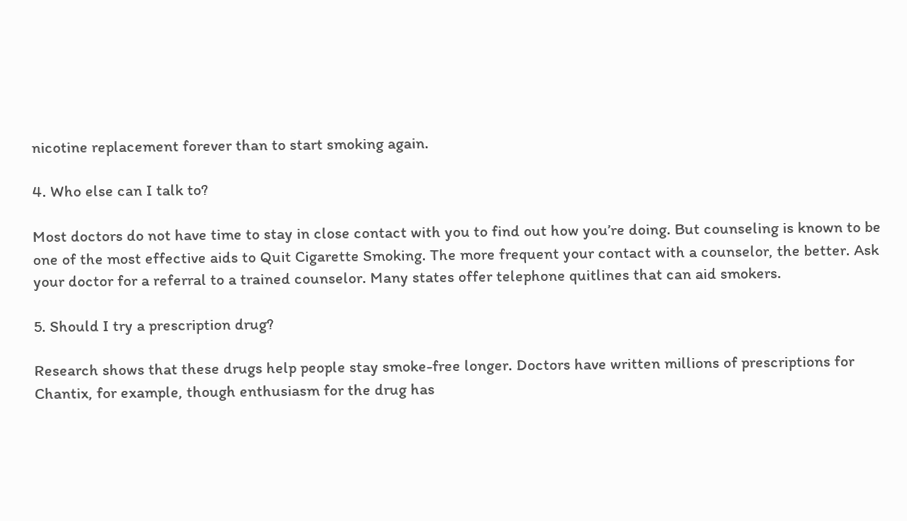nicotine replacement forever than to start smoking again.

4. Who else can I talk to?

Most doctors do not have time to stay in close contact with you to find out how you’re doing. But counseling is known to be one of the most effective aids to Quit Cigarette Smoking. The more frequent your contact with a counselor, the better. Ask your doctor for a referral to a trained counselor. Many states offer telephone quitlines that can aid smokers.

5. Should I try a prescription drug?

Research shows that these drugs help people stay smoke-free longer. Doctors have written millions of prescriptions for Chantix, for example, though enthusiasm for the drug has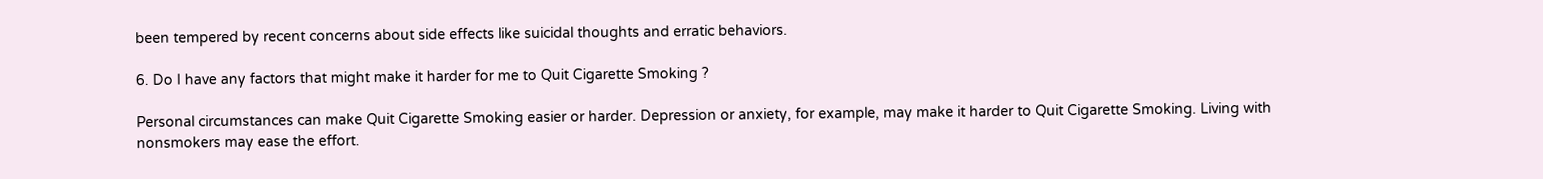been tempered by recent concerns about side effects like suicidal thoughts and erratic behaviors.

6. Do I have any factors that might make it harder for me to Quit Cigarette Smoking ?

Personal circumstances can make Quit Cigarette Smoking easier or harder. Depression or anxiety, for example, may make it harder to Quit Cigarette Smoking. Living with nonsmokers may ease the effort.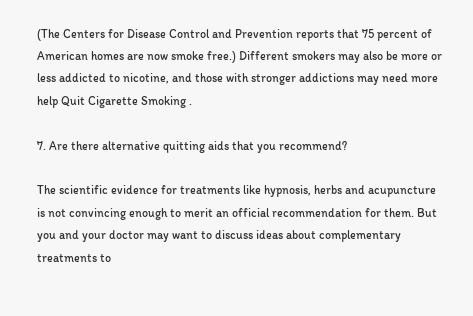(The Centers for Disease Control and Prevention reports that 75 percent of American homes are now smoke free.) Different smokers may also be more or less addicted to nicotine, and those with stronger addictions may need more help Quit Cigarette Smoking .

7. Are there alternative quitting aids that you recommend?

The scientific evidence for treatments like hypnosis, herbs and acupuncture is not convincing enough to merit an official recommendation for them. But you and your doctor may want to discuss ideas about complementary treatments to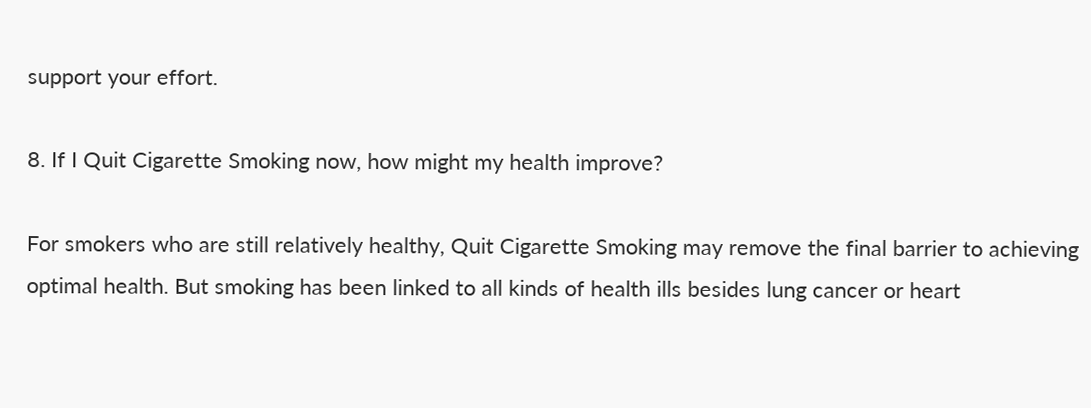support your effort.

8. If I Quit Cigarette Smoking now, how might my health improve?

For smokers who are still relatively healthy, Quit Cigarette Smoking may remove the final barrier to achieving optimal health. But smoking has been linked to all kinds of health ills besides lung cancer or heart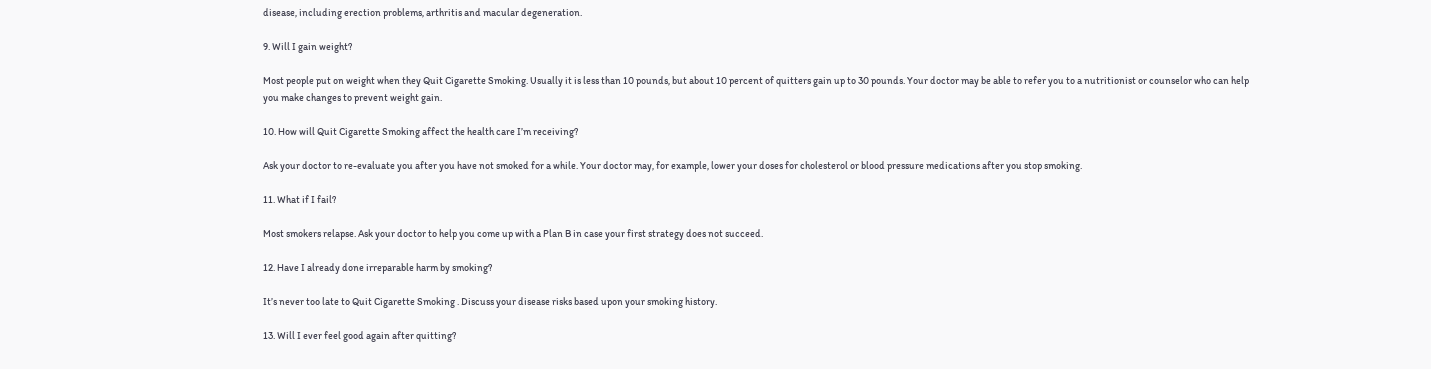disease, including erection problems, arthritis and macular degeneration.

9. Will I gain weight?

Most people put on weight when they Quit Cigarette Smoking. Usually it is less than 10 pounds, but about 10 percent of quitters gain up to 30 pounds. Your doctor may be able to refer you to a nutritionist or counselor who can help you make changes to prevent weight gain.

10. How will Quit Cigarette Smoking affect the health care I’m receiving?

Ask your doctor to re-evaluate you after you have not smoked for a while. Your doctor may, for example, lower your doses for cholesterol or blood pressure medications after you stop smoking.

11. What if I fail?

Most smokers relapse. Ask your doctor to help you come up with a Plan B in case your first strategy does not succeed.

12. Have I already done irreparable harm by smoking?

It’s never too late to Quit Cigarette Smoking . Discuss your disease risks based upon your smoking history.

13. Will I ever feel good again after quitting?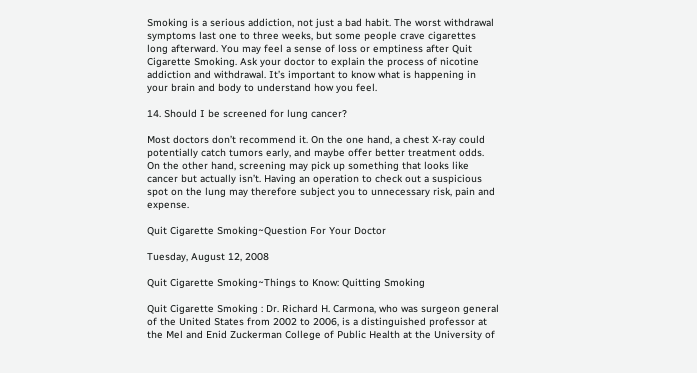Smoking is a serious addiction, not just a bad habit. The worst withdrawal symptoms last one to three weeks, but some people crave cigarettes long afterward. You may feel a sense of loss or emptiness after Quit Cigarette Smoking. Ask your doctor to explain the process of nicotine addiction and withdrawal. It’s important to know what is happening in your brain and body to understand how you feel.

14. Should I be screened for lung cancer?

Most doctors don’t recommend it. On the one hand, a chest X-ray could potentially catch tumors early, and maybe offer better treatment odds. On the other hand, screening may pick up something that looks like cancer but actually isn’t. Having an operation to check out a suspicious spot on the lung may therefore subject you to unnecessary risk, pain and expense.

Quit Cigarette Smoking~Question For Your Doctor

Tuesday, August 12, 2008

Quit Cigarette Smoking~Things to Know: Quitting Smoking

Quit Cigarette Smoking : Dr. Richard H. Carmona, who was surgeon general of the United States from 2002 to 2006, is a distinguished professor at the Mel and Enid Zuckerman College of Public Health at the University of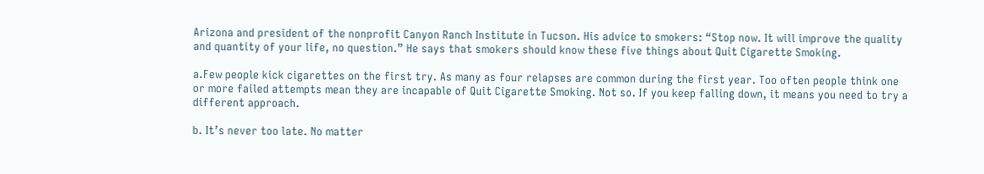Arizona and president of the nonprofit Canyon Ranch Institute in Tucson. His advice to smokers: “Stop now. It will improve the quality and quantity of your life, no question.” He says that smokers should know these five things about Quit Cigarette Smoking.

a.Few people kick cigarettes on the first try. As many as four relapses are common during the first year. Too often people think one or more failed attempts mean they are incapable of Quit Cigarette Smoking. Not so. If you keep falling down, it means you need to try a different approach.

b. It’s never too late. No matter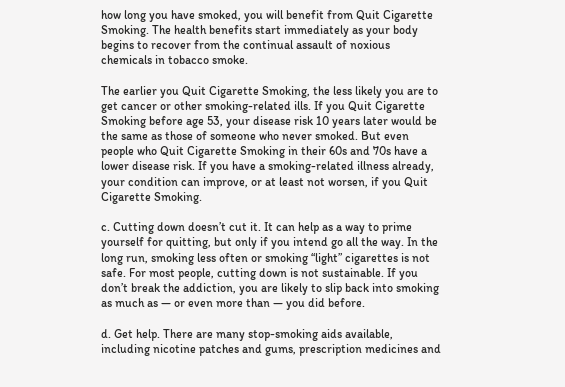how long you have smoked, you will benefit from Quit Cigarette Smoking. The health benefits start immediately as your body begins to recover from the continual assault of noxious chemicals in tobacco smoke.

The earlier you Quit Cigarette Smoking, the less likely you are to get cancer or other smoking-related ills. If you Quit Cigarette Smoking before age 53, your disease risk 10 years later would be the same as those of someone who never smoked. But even people who Quit Cigarette Smoking in their 60s and 70s have a lower disease risk. If you have a smoking-related illness already, your condition can improve, or at least not worsen, if you Quit Cigarette Smoking.

c. Cutting down doesn’t cut it. It can help as a way to prime yourself for quitting, but only if you intend go all the way. In the long run, smoking less often or smoking “light” cigarettes is not safe. For most people, cutting down is not sustainable. If you don’t break the addiction, you are likely to slip back into smoking as much as — or even more than — you did before.

d. Get help. There are many stop-smoking aids available, including nicotine patches and gums, prescription medicines and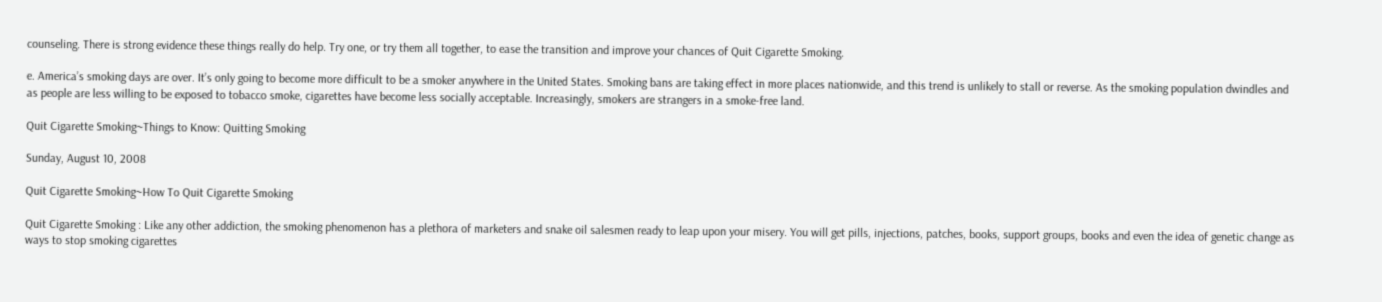counseling. There is strong evidence these things really do help. Try one, or try them all together, to ease the transition and improve your chances of Quit Cigarette Smoking.

e. America’s smoking days are over. It’s only going to become more difficult to be a smoker anywhere in the United States. Smoking bans are taking effect in more places nationwide, and this trend is unlikely to stall or reverse. As the smoking population dwindles and as people are less willing to be exposed to tobacco smoke, cigarettes have become less socially acceptable. Increasingly, smokers are strangers in a smoke-free land.

Quit Cigarette Smoking~Things to Know: Quitting Smoking

Sunday, August 10, 2008

Quit Cigarette Smoking~How To Quit Cigarette Smoking

Quit Cigarette Smoking : Like any other addiction, the smoking phenomenon has a plethora of marketers and snake oil salesmen ready to leap upon your misery. You will get pills, injections, patches, books, support groups, books and even the idea of genetic change as ways to stop smoking cigarettes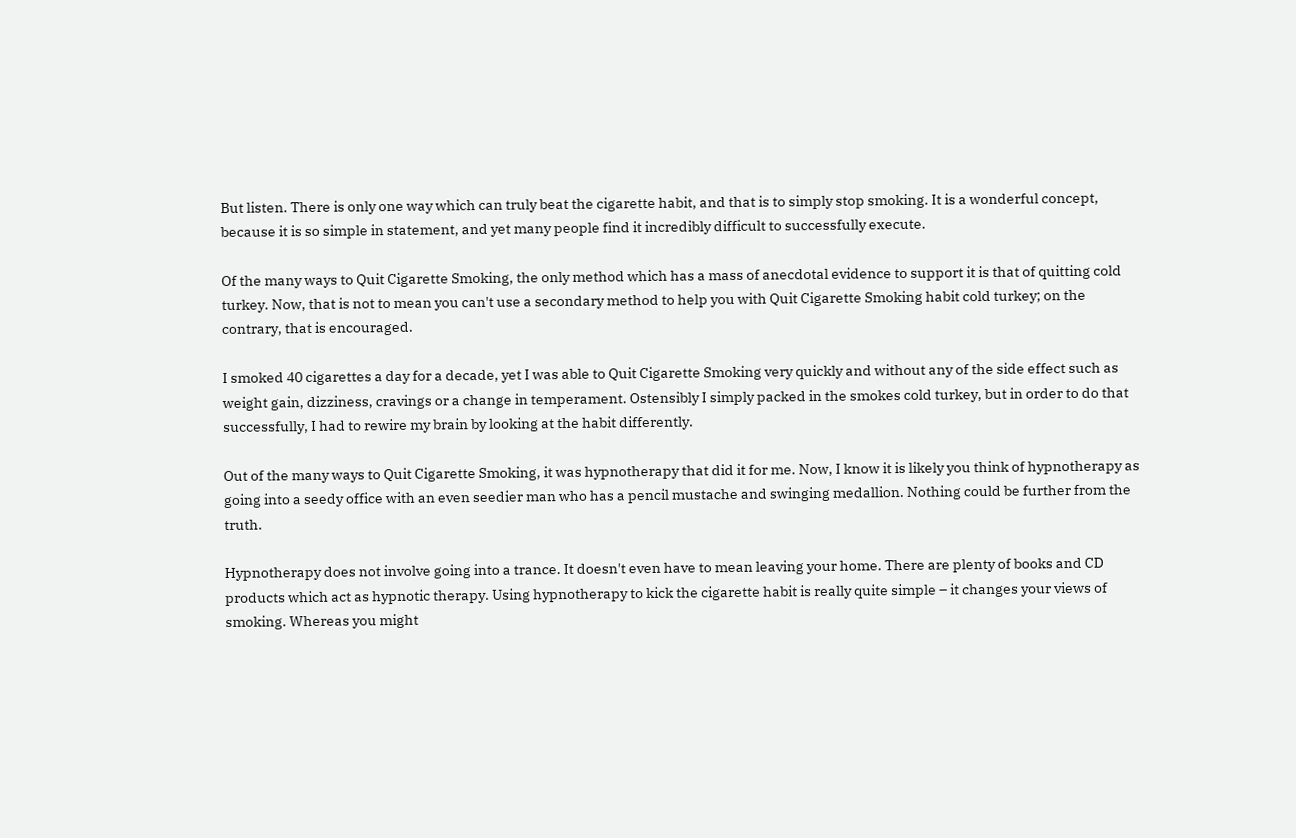But listen. There is only one way which can truly beat the cigarette habit, and that is to simply stop smoking. It is a wonderful concept, because it is so simple in statement, and yet many people find it incredibly difficult to successfully execute.

Of the many ways to Quit Cigarette Smoking, the only method which has a mass of anecdotal evidence to support it is that of quitting cold turkey. Now, that is not to mean you can't use a secondary method to help you with Quit Cigarette Smoking habit cold turkey; on the contrary, that is encouraged.

I smoked 40 cigarettes a day for a decade, yet I was able to Quit Cigarette Smoking very quickly and without any of the side effect such as weight gain, dizziness, cravings or a change in temperament. Ostensibly I simply packed in the smokes cold turkey, but in order to do that successfully, I had to rewire my brain by looking at the habit differently.

Out of the many ways to Quit Cigarette Smoking, it was hypnotherapy that did it for me. Now, I know it is likely you think of hypnotherapy as going into a seedy office with an even seedier man who has a pencil mustache and swinging medallion. Nothing could be further from the truth.

Hypnotherapy does not involve going into a trance. It doesn't even have to mean leaving your home. There are plenty of books and CD products which act as hypnotic therapy. Using hypnotherapy to kick the cigarette habit is really quite simple – it changes your views of smoking. Whereas you might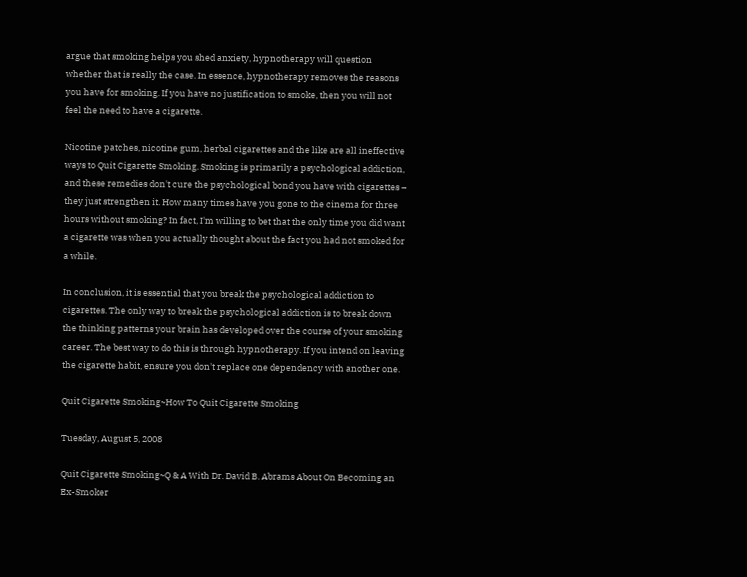argue that smoking helps you shed anxiety, hypnotherapy will question whether that is really the case. In essence, hypnotherapy removes the reasons you have for smoking. If you have no justification to smoke, then you will not feel the need to have a cigarette.

Nicotine patches, nicotine gum, herbal cigarettes and the like are all ineffective ways to Quit Cigarette Smoking. Smoking is primarily a psychological addiction, and these remedies don't cure the psychological bond you have with cigarettes – they just strengthen it. How many times have you gone to the cinema for three hours without smoking? In fact, I'm willing to bet that the only time you did want a cigarette was when you actually thought about the fact you had not smoked for a while.

In conclusion, it is essential that you break the psychological addiction to cigarettes. The only way to break the psychological addiction is to break down the thinking patterns your brain has developed over the course of your smoking career. The best way to do this is through hypnotherapy. If you intend on leaving the cigarette habit, ensure you don't replace one dependency with another one.

Quit Cigarette Smoking~How To Quit Cigarette Smoking

Tuesday, August 5, 2008

Quit Cigarette Smoking~Q & A With Dr. David B. Abrams About On Becoming an Ex-Smoker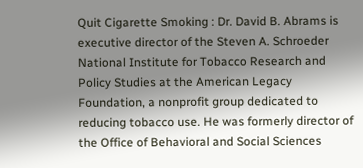Quit Cigarette Smoking : Dr. David B. Abrams is executive director of the Steven A. Schroeder National Institute for Tobacco Research and Policy Studies at the American Legacy Foundation, a nonprofit group dedicated to reducing tobacco use. He was formerly director of the Office of Behavioral and Social Sciences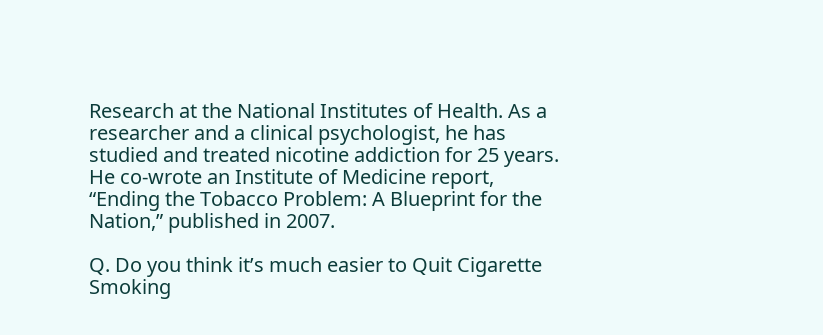Research at the National Institutes of Health. As a researcher and a clinical psychologist, he has studied and treated nicotine addiction for 25 years. He co-wrote an Institute of Medicine report, “Ending the Tobacco Problem: A Blueprint for the Nation,” published in 2007.

Q. Do you think it’s much easier to Quit Cigarette Smoking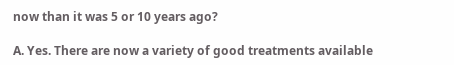now than it was 5 or 10 years ago?

A. Yes. There are now a variety of good treatments available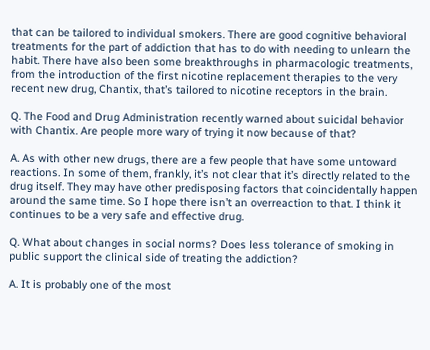that can be tailored to individual smokers. There are good cognitive behavioral treatments for the part of addiction that has to do with needing to unlearn the habit. There have also been some breakthroughs in pharmacologic treatments, from the introduction of the first nicotine replacement therapies to the very recent new drug, Chantix, that’s tailored to nicotine receptors in the brain.

Q. The Food and Drug Administration recently warned about suicidal behavior with Chantix. Are people more wary of trying it now because of that?

A. As with other new drugs, there are a few people that have some untoward reactions. In some of them, frankly, it’s not clear that it’s directly related to the drug itself. They may have other predisposing factors that coincidentally happen around the same time. So I hope there isn’t an overreaction to that. I think it continues to be a very safe and effective drug.

Q. What about changes in social norms? Does less tolerance of smoking in public support the clinical side of treating the addiction?

A. It is probably one of the most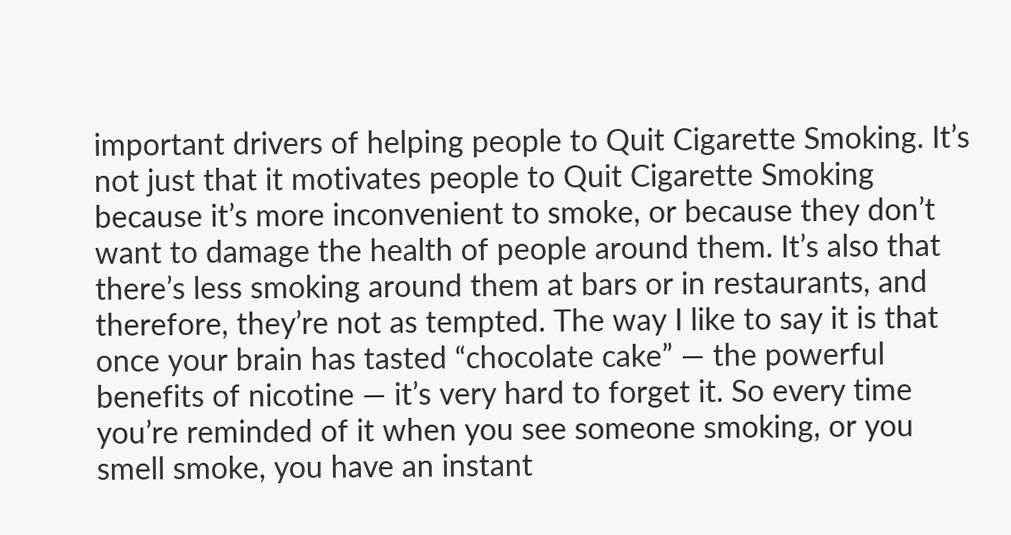important drivers of helping people to Quit Cigarette Smoking. It’s not just that it motivates people to Quit Cigarette Smoking because it’s more inconvenient to smoke, or because they don’t want to damage the health of people around them. It’s also that there’s less smoking around them at bars or in restaurants, and therefore, they’re not as tempted. The way I like to say it is that once your brain has tasted “chocolate cake” — the powerful benefits of nicotine — it’s very hard to forget it. So every time you’re reminded of it when you see someone smoking, or you smell smoke, you have an instant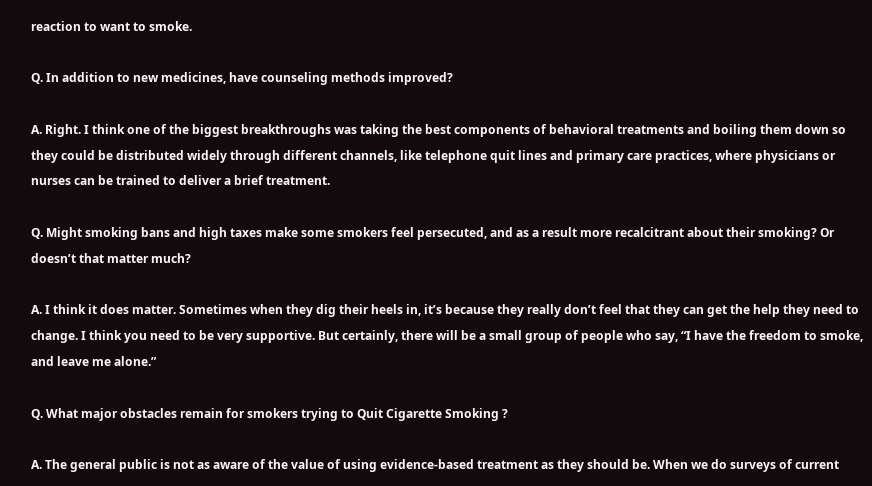reaction to want to smoke.

Q. In addition to new medicines, have counseling methods improved?

A. Right. I think one of the biggest breakthroughs was taking the best components of behavioral treatments and boiling them down so they could be distributed widely through different channels, like telephone quit lines and primary care practices, where physicians or nurses can be trained to deliver a brief treatment.

Q. Might smoking bans and high taxes make some smokers feel persecuted, and as a result more recalcitrant about their smoking? Or doesn’t that matter much?

A. I think it does matter. Sometimes when they dig their heels in, it’s because they really don’t feel that they can get the help they need to change. I think you need to be very supportive. But certainly, there will be a small group of people who say, “I have the freedom to smoke, and leave me alone.”

Q. What major obstacles remain for smokers trying to Quit Cigarette Smoking ?

A. The general public is not as aware of the value of using evidence-based treatment as they should be. When we do surveys of current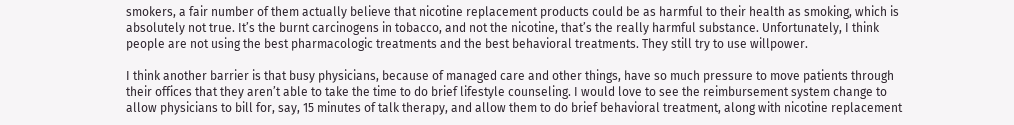smokers, a fair number of them actually believe that nicotine replacement products could be as harmful to their health as smoking, which is absolutely not true. It’s the burnt carcinogens in tobacco, and not the nicotine, that’s the really harmful substance. Unfortunately, I think people are not using the best pharmacologic treatments and the best behavioral treatments. They still try to use willpower.

I think another barrier is that busy physicians, because of managed care and other things, have so much pressure to move patients through their offices that they aren’t able to take the time to do brief lifestyle counseling. I would love to see the reimbursement system change to allow physicians to bill for, say, 15 minutes of talk therapy, and allow them to do brief behavioral treatment, along with nicotine replacement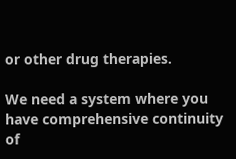or other drug therapies.

We need a system where you have comprehensive continuity of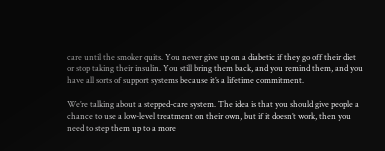care until the smoker quits. You never give up on a diabetic if they go off their diet or stop taking their insulin. You still bring them back, and you remind them, and you have all sorts of support systems because it’s a lifetime commitment.

We’re talking about a stepped-care system. The idea is that you should give people a chance to use a low-level treatment on their own, but if it doesn’t work, then you need to step them up to a more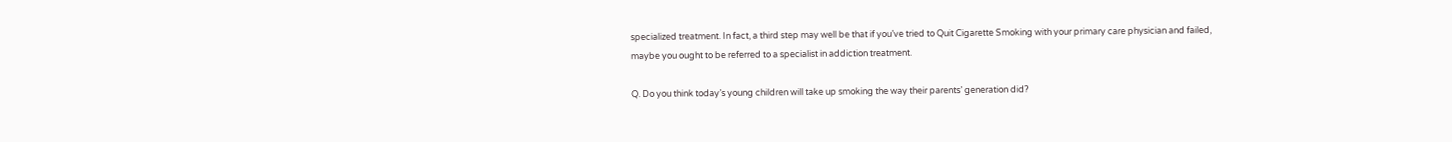specialized treatment. In fact, a third step may well be that if you’ve tried to Quit Cigarette Smoking with your primary care physician and failed, maybe you ought to be referred to a specialist in addiction treatment.

Q. Do you think today’s young children will take up smoking the way their parents’ generation did?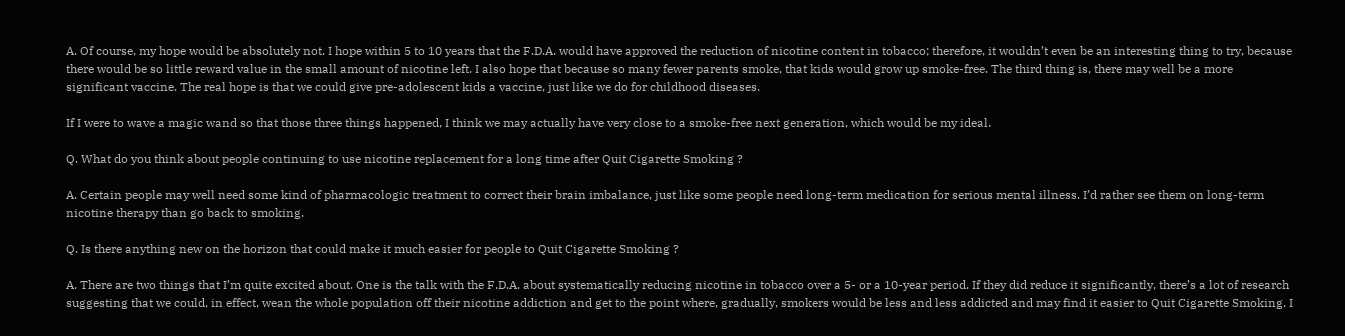A. Of course, my hope would be absolutely not. I hope within 5 to 10 years that the F.D.A. would have approved the reduction of nicotine content in tobacco; therefore, it wouldn’t even be an interesting thing to try, because there would be so little reward value in the small amount of nicotine left. I also hope that because so many fewer parents smoke, that kids would grow up smoke-free. The third thing is, there may well be a more significant vaccine. The real hope is that we could give pre-adolescent kids a vaccine, just like we do for childhood diseases.

If I were to wave a magic wand so that those three things happened, I think we may actually have very close to a smoke-free next generation, which would be my ideal.

Q. What do you think about people continuing to use nicotine replacement for a long time after Quit Cigarette Smoking ?

A. Certain people may well need some kind of pharmacologic treatment to correct their brain imbalance, just like some people need long-term medication for serious mental illness. I’d rather see them on long-term nicotine therapy than go back to smoking.

Q. Is there anything new on the horizon that could make it much easier for people to Quit Cigarette Smoking ?

A. There are two things that I’m quite excited about. One is the talk with the F.D.A. about systematically reducing nicotine in tobacco over a 5- or a 10-year period. If they did reduce it significantly, there’s a lot of research suggesting that we could, in effect, wean the whole population off their nicotine addiction and get to the point where, gradually, smokers would be less and less addicted and may find it easier to Quit Cigarette Smoking. I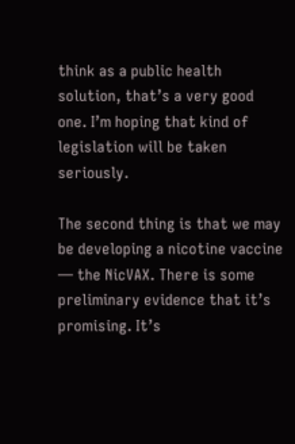think as a public health solution, that’s a very good one. I’m hoping that kind of legislation will be taken seriously.

The second thing is that we may be developing a nicotine vaccine — the NicVAX. There is some preliminary evidence that it’s promising. It’s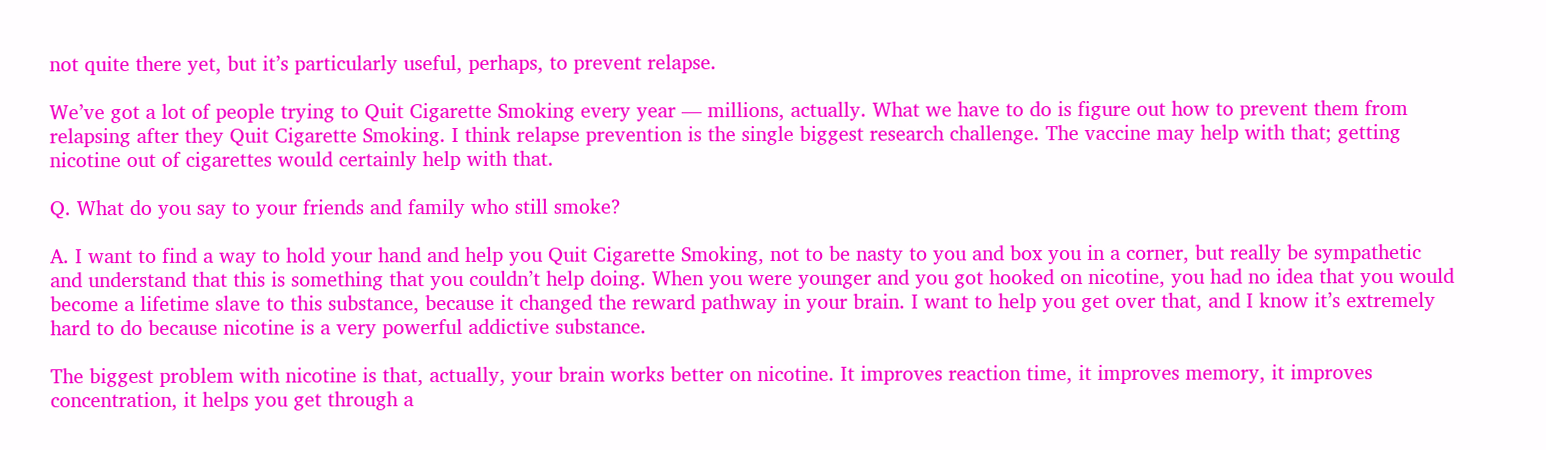not quite there yet, but it’s particularly useful, perhaps, to prevent relapse.

We’ve got a lot of people trying to Quit Cigarette Smoking every year — millions, actually. What we have to do is figure out how to prevent them from relapsing after they Quit Cigarette Smoking. I think relapse prevention is the single biggest research challenge. The vaccine may help with that; getting nicotine out of cigarettes would certainly help with that.

Q. What do you say to your friends and family who still smoke?

A. I want to find a way to hold your hand and help you Quit Cigarette Smoking, not to be nasty to you and box you in a corner, but really be sympathetic and understand that this is something that you couldn’t help doing. When you were younger and you got hooked on nicotine, you had no idea that you would become a lifetime slave to this substance, because it changed the reward pathway in your brain. I want to help you get over that, and I know it’s extremely hard to do because nicotine is a very powerful addictive substance.

The biggest problem with nicotine is that, actually, your brain works better on nicotine. It improves reaction time, it improves memory, it improves concentration, it helps you get through a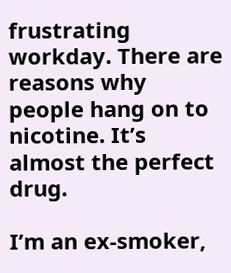frustrating workday. There are reasons why people hang on to nicotine. It’s almost the perfect drug.

I’m an ex-smoker,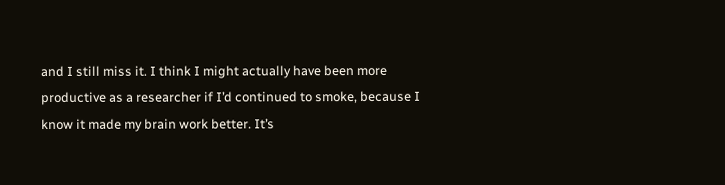and I still miss it. I think I might actually have been more productive as a researcher if I’d continued to smoke, because I know it made my brain work better. It’s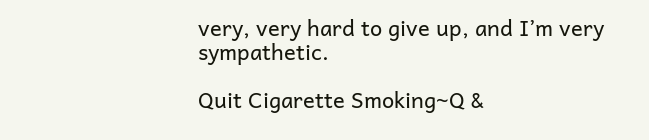very, very hard to give up, and I’m very sympathetic.

Quit Cigarette Smoking~Q &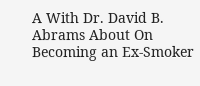A With Dr. David B. Abrams About On Becoming an Ex-Smoker